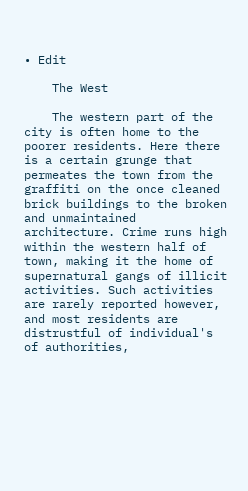• Edit

    The West

    The western part of the city is often home to the poorer residents. Here there is a certain grunge that permeates the town from the graffiti on the once cleaned brick buildings to the broken and unmaintained architecture. Crime runs high within the western half of town, making it the home of supernatural gangs of illicit activities. Such activities are rarely reported however, and most residents are distrustful of individual's of authorities,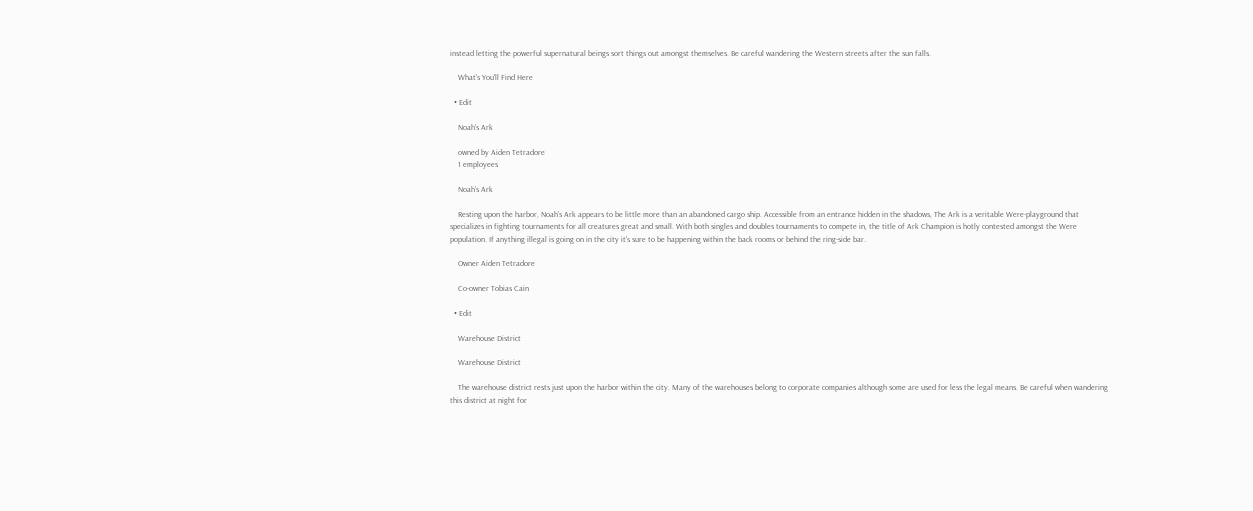instead letting the powerful supernatural beings sort things out amongst themselves. Be careful wandering the Western streets after the sun falls.

    What's You'll Find Here

  • Edit

    Noah's Ark

    owned by Aiden Tetradore
    1 employees

    Noah's Ark

    Resting upon the harbor, Noah's Ark appears to be little more than an abandoned cargo ship. Accessible from an entrance hidden in the shadows, The Ark is a veritable Were-playground that specializes in fighting tournaments for all creatures great and small. With both singles and doubles tournaments to compete in, the title of Ark Champion is hotly contested amongst the Were population. If anything illegal is going on in the city it's sure to be happening within the back rooms or behind the ring-side bar.

    Owner Aiden Tetradore

    Co-owner Tobias Cain

  • Edit

    Warehouse District

    Warehouse District

    The warehouse district rests just upon the harbor within the city. Many of the warehouses belong to corporate companies although some are used for less the legal means. Be careful when wandering this district at night for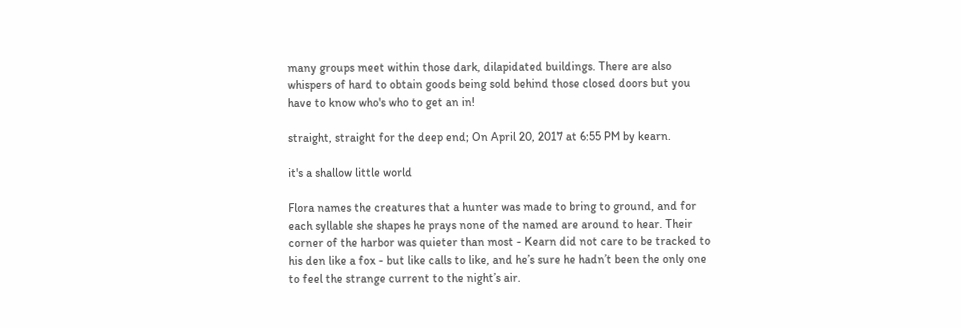many groups meet within those dark, dilapidated buildings. There are also whispers of hard to obtain goods being sold behind those closed doors but you have to know who's who to get an in!

straight, straight for the deep end; On April 20, 2017 at 6:55 PM by kearn.

it's a shallow little world

Flora names the creatures that a hunter was made to bring to ground, and for each syllable she shapes he prays none of the named are around to hear. Their corner of the harbor was quieter than most - Kearn did not care to be tracked to his den like a fox - but like calls to like, and he’s sure he hadn’t been the only one to feel the strange current to the night’s air.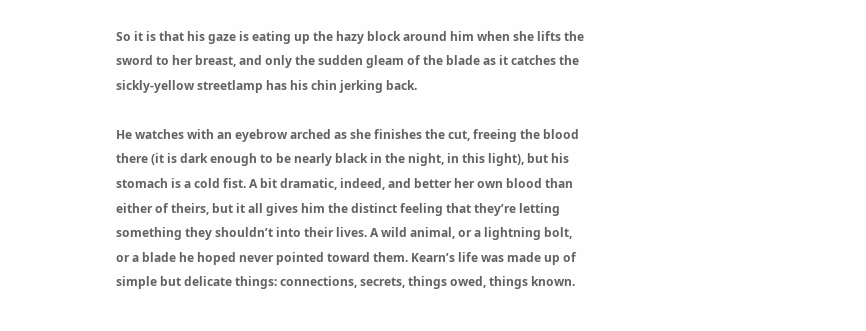So it is that his gaze is eating up the hazy block around him when she lifts the sword to her breast, and only the sudden gleam of the blade as it catches the sickly-yellow streetlamp has his chin jerking back.

He watches with an eyebrow arched as she finishes the cut, freeing the blood there (it is dark enough to be nearly black in the night, in this light), but his stomach is a cold fist. A bit dramatic, indeed, and better her own blood than either of theirs, but it all gives him the distinct feeling that they’re letting something they shouldn’t into their lives. A wild animal, or a lightning bolt, or a blade he hoped never pointed toward them. Kearn’s life was made up of simple but delicate things: connections, secrets, things owed, things known.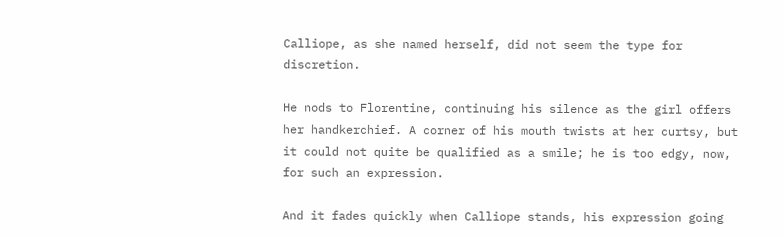Calliope, as she named herself, did not seem the type for discretion.

He nods to Florentine, continuing his silence as the girl offers her handkerchief. A corner of his mouth twists at her curtsy, but it could not quite be qualified as a smile; he is too edgy, now, for such an expression.

And it fades quickly when Calliope stands, his expression going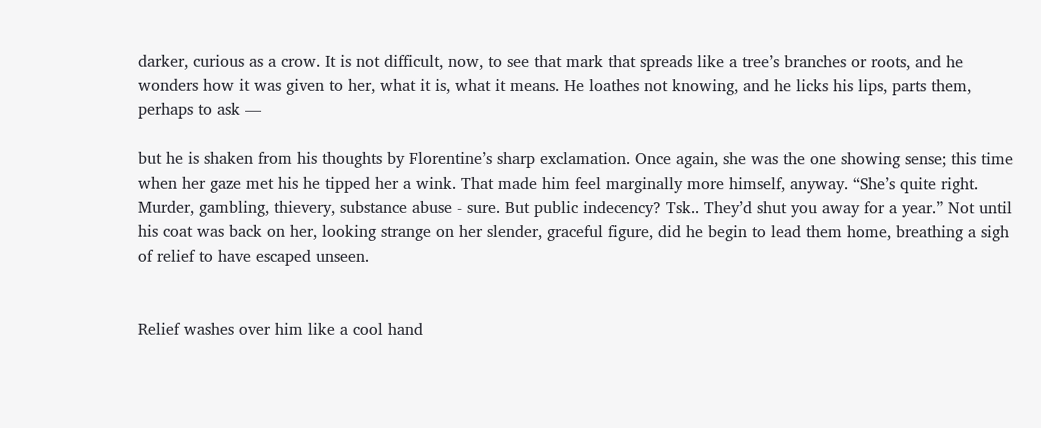darker, curious as a crow. It is not difficult, now, to see that mark that spreads like a tree’s branches or roots, and he wonders how it was given to her, what it is, what it means. He loathes not knowing, and he licks his lips, parts them, perhaps to ask —

but he is shaken from his thoughts by Florentine’s sharp exclamation. Once again, she was the one showing sense; this time when her gaze met his he tipped her a wink. That made him feel marginally more himself, anyway. “She’s quite right. Murder, gambling, thievery, substance abuse - sure. But public indecency? Tsk.. They’d shut you away for a year.” Not until his coat was back on her, looking strange on her slender, graceful figure, did he begin to lead them home, breathing a sigh of relief to have escaped unseen.


Relief washes over him like a cool hand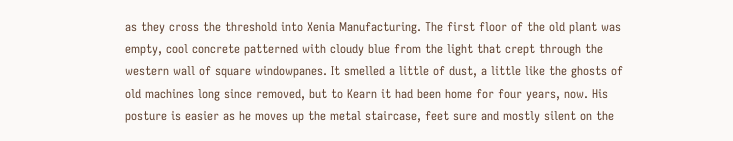as they cross the threshold into Xenia Manufacturing. The first floor of the old plant was empty, cool concrete patterned with cloudy blue from the light that crept through the western wall of square windowpanes. It smelled a little of dust, a little like the ghosts of old machines long since removed, but to Kearn it had been home for four years, now. His posture is easier as he moves up the metal staircase, feet sure and mostly silent on the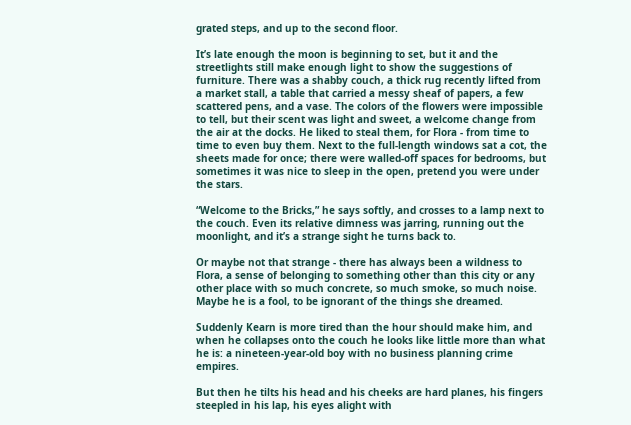grated steps, and up to the second floor.

It’s late enough the moon is beginning to set, but it and the streetlights still make enough light to show the suggestions of furniture. There was a shabby couch, a thick rug recently lifted from a market stall, a table that carried a messy sheaf of papers, a few scattered pens, and a vase. The colors of the flowers were impossible to tell, but their scent was light and sweet, a welcome change from the air at the docks. He liked to steal them, for Flora - from time to time to even buy them. Next to the full-length windows sat a cot, the sheets made for once; there were walled-off spaces for bedrooms, but sometimes it was nice to sleep in the open, pretend you were under the stars.

“Welcome to the Bricks,” he says softly, and crosses to a lamp next to the couch. Even its relative dimness was jarring, running out the moonlight, and it’s a strange sight he turns back to.

Or maybe not that strange - there has always been a wildness to Flora, a sense of belonging to something other than this city or any other place with so much concrete, so much smoke, so much noise. Maybe he is a fool, to be ignorant of the things she dreamed.

Suddenly Kearn is more tired than the hour should make him, and when he collapses onto the couch he looks like little more than what he is: a nineteen-year-old boy with no business planning crime empires.

But then he tilts his head and his cheeks are hard planes, his fingers steepled in his lap, his eyes alight with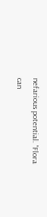nefarious potential. “Flora can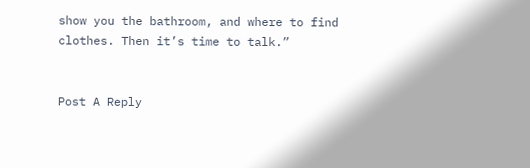show you the bathroom, and where to find clothes. Then it’s time to talk.”


Post A Reply